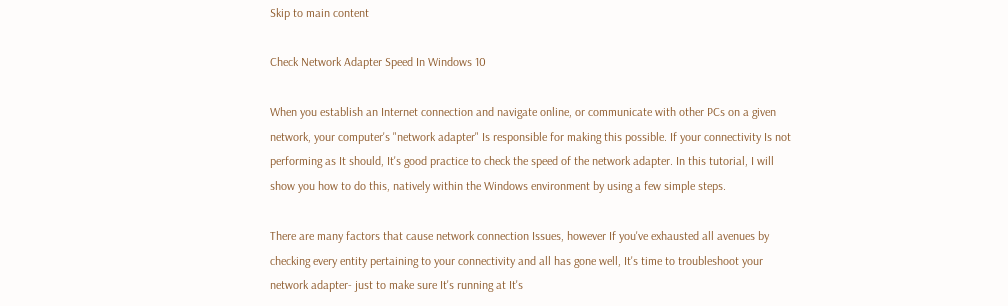Skip to main content

Check Network Adapter Speed In Windows 10

When you establish an Internet connection and navigate online, or communicate with other PCs on a given network, your computer's "network adapter" Is responsible for making this possible. If your connectivity Is not performing as It should, It's good practice to check the speed of the network adapter. In this tutorial, I will show you how to do this, natively within the Windows environment by using a few simple steps.

There are many factors that cause network connection Issues, however If you've exhausted all avenues by checking every entity pertaining to your connectivity and all has gone well, It's time to troubleshoot your network adapter- just to make sure It's running at It's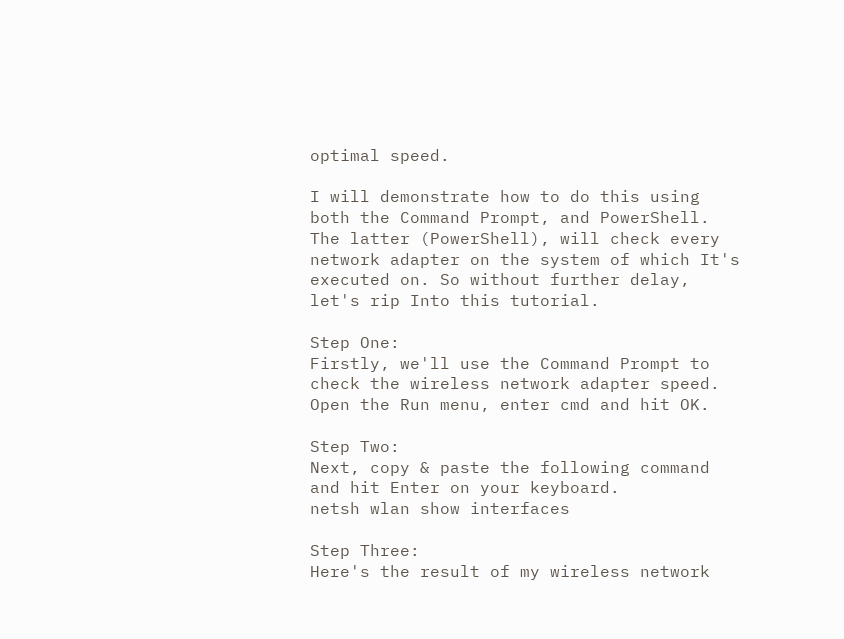optimal speed.

I will demonstrate how to do this using both the Command Prompt, and PowerShell. The latter (PowerShell), will check every network adapter on the system of which It's executed on. So without further delay, let's rip Into this tutorial.

Step One:
Firstly, we'll use the Command Prompt to check the wireless network adapter speed. Open the Run menu, enter cmd and hit OK.

Step Two:
Next, copy & paste the following command and hit Enter on your keyboard.
netsh wlan show interfaces

Step Three:
Here's the result of my wireless network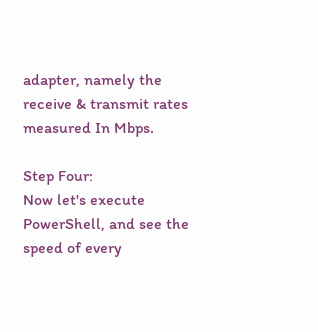adapter, namely the receive & transmit rates measured In Mbps.

Step Four:
Now let's execute PowerShell, and see the speed of every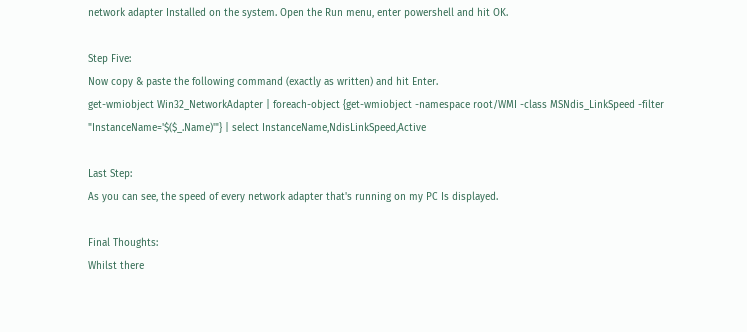network adapter Installed on the system. Open the Run menu, enter powershell and hit OK.

Step Five:
Now copy & paste the following command (exactly as written) and hit Enter.
get-wmiobject Win32_NetworkAdapter | foreach-object {get-wmiobject -namespace root/WMI -class MSNdis_LinkSpeed -filter "InstanceName='$($_.Name)'"} | select InstanceName,NdisLinkSpeed,Active

Last Step:
As you can see, the speed of every network adapter that's running on my PC Is displayed.

Final Thoughts:
Whilst there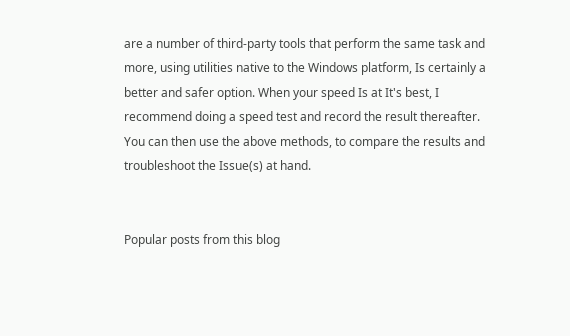are a number of third-party tools that perform the same task and more, using utilities native to the Windows platform, Is certainly a better and safer option. When your speed Is at It's best, I recommend doing a speed test and record the result thereafter. You can then use the above methods, to compare the results and troubleshoot the Issue(s) at hand.


Popular posts from this blog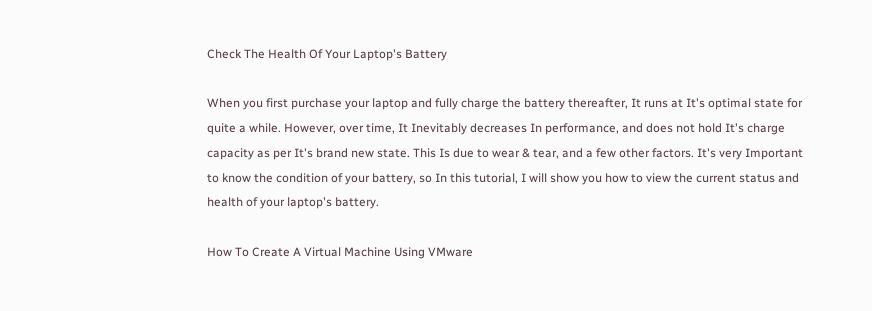Check The Health Of Your Laptop's Battery

When you first purchase your laptop and fully charge the battery thereafter, It runs at It's optimal state for quite a while. However, over time, It Inevitably decreases In performance, and does not hold It's charge capacity as per It's brand new state. This Is due to wear & tear, and a few other factors. It's very Important to know the condition of your battery, so In this tutorial, I will show you how to view the current status and health of your laptop's battery.

How To Create A Virtual Machine Using VMware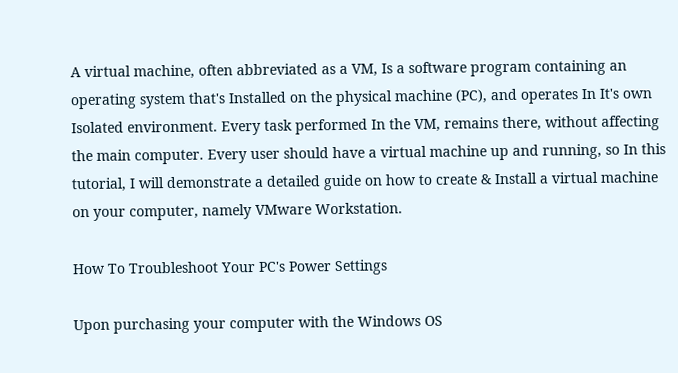A virtual machine, often abbreviated as a VM, Is a software program containing an operating system that's Installed on the physical machine (PC), and operates In It's own Isolated environment. Every task performed In the VM, remains there, without affecting the main computer. Every user should have a virtual machine up and running, so In this tutorial, I will demonstrate a detailed guide on how to create & Install a virtual machine on your computer, namely VMware Workstation.

How To Troubleshoot Your PC's Power Settings

Upon purchasing your computer with the Windows OS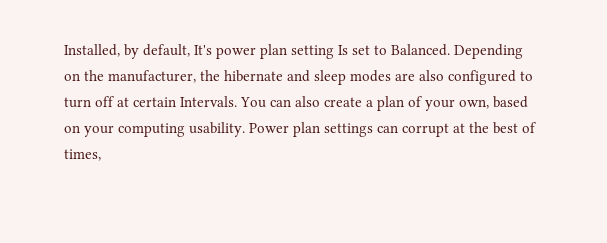Installed, by default, It's power plan setting Is set to Balanced. Depending on the manufacturer, the hibernate and sleep modes are also configured to turn off at certain Intervals. You can also create a plan of your own, based on your computing usability. Power plan settings can corrupt at the best of times,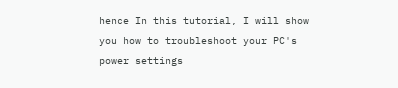hence In this tutorial, I will show you how to troubleshoot your PC's power settings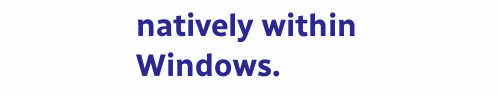natively within Windows.